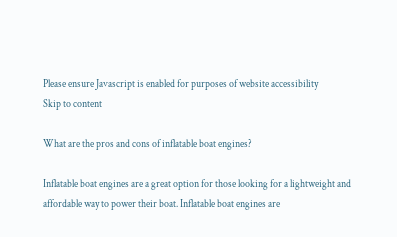Please ensure Javascript is enabled for purposes of website accessibility
Skip to content

What are the pros and cons of inflatable boat engines?

Inflatable boat engines are a great option for those looking for a lightweight and affordable way to power their boat. Inflatable boat engines are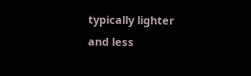typically lighter and less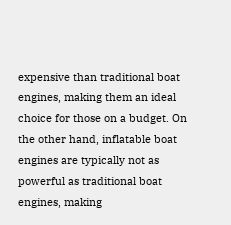expensive than traditional boat engines, making them an ideal choice for those on a budget. On the other hand, inflatable boat engines are typically not as powerful as traditional boat engines, making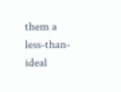them a less-than-ideal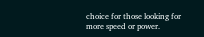choice for those looking for more speed or power.